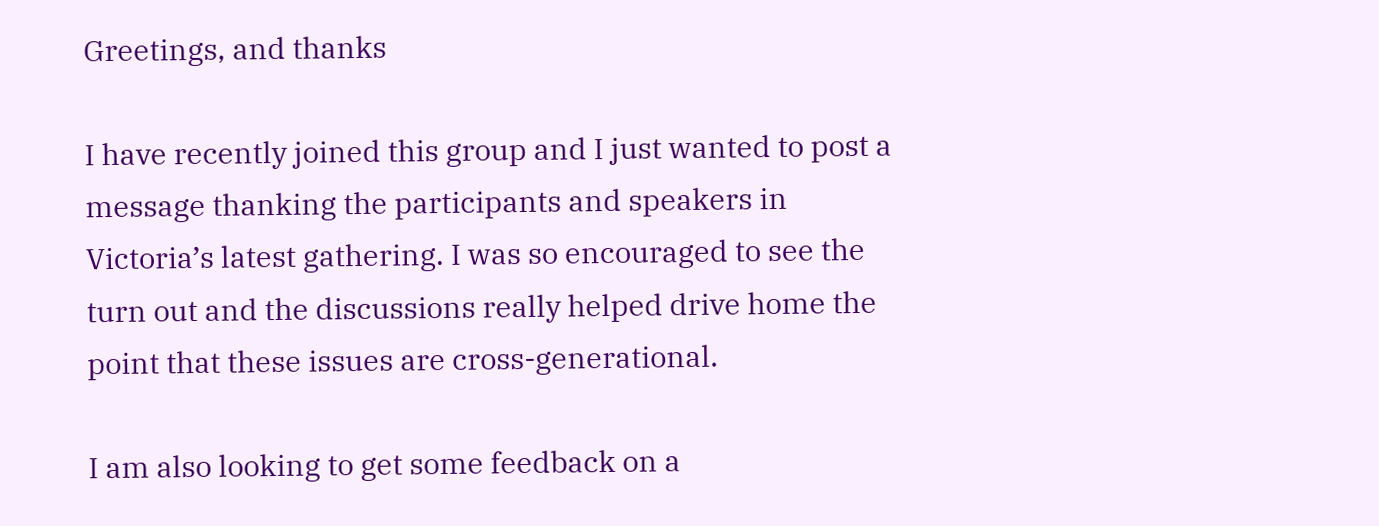Greetings, and thanks

I have recently joined this group and I just wanted to post a message thanking the participants and speakers in Victoria’s latest gathering. I was so encouraged to see the turn out and the discussions really helped drive home the point that these issues are cross-generational.

I am also looking to get some feedback on a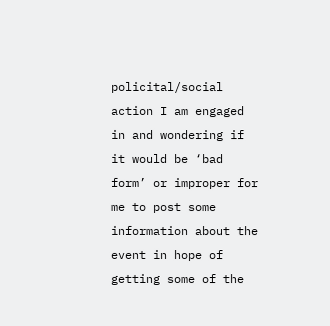policital/social action I am engaged in and wondering if it would be ‘bad form’ or improper for me to post some information about the event in hope of getting some of the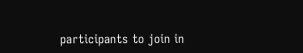participants to join in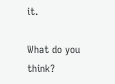it.

What do you think?